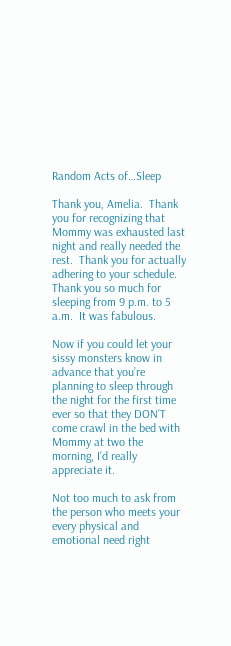Random Acts of…Sleep

Thank you, Amelia.  Thank you for recognizing that Mommy was exhausted last night and really needed the rest.  Thank you for actually adhering to your schedule.  Thank you so much for sleeping from 9 p.m. to 5 a.m.  It was fabulous.

Now if you could let your sissy monsters know in advance that you’re planning to sleep through the night for the first time ever so that they DON’T come crawl in the bed with Mommy at two the morning, I’d really appreciate it.

Not too much to ask from the person who meets your every physical and emotional need right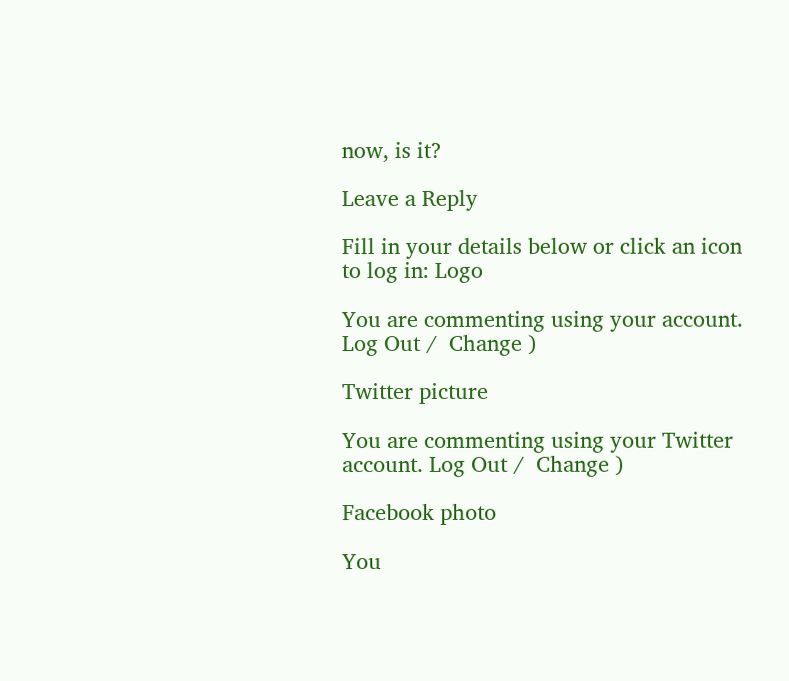now, is it?

Leave a Reply

Fill in your details below or click an icon to log in: Logo

You are commenting using your account. Log Out /  Change )

Twitter picture

You are commenting using your Twitter account. Log Out /  Change )

Facebook photo

You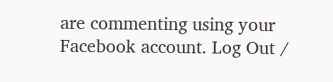are commenting using your Facebook account. Log Out /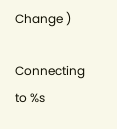Change )

Connecting to %s